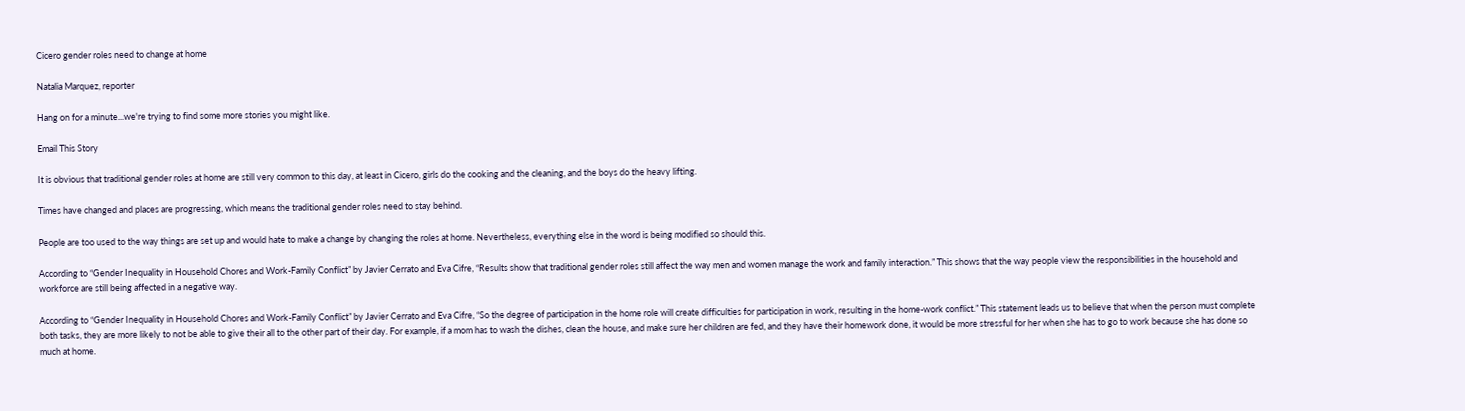Cicero gender roles need to change at home

Natalia Marquez, reporter

Hang on for a minute...we're trying to find some more stories you might like.

Email This Story

It is obvious that traditional gender roles at home are still very common to this day, at least in Cicero, girls do the cooking and the cleaning, and the boys do the heavy lifting.

Times have changed and places are progressing, which means the traditional gender roles need to stay behind.

People are too used to the way things are set up and would hate to make a change by changing the roles at home. Nevertheless, everything else in the word is being modified so should this.

According to “Gender Inequality in Household Chores and Work-Family Conflict” by Javier Cerrato and Eva Cifre, “Results show that traditional gender roles still affect the way men and women manage the work and family interaction.” This shows that the way people view the responsibilities in the household and workforce are still being affected in a negative way.

According to “Gender Inequality in Household Chores and Work-Family Conflict” by Javier Cerrato and Eva Cifre, “So the degree of participation in the home role will create difficulties for participation in work, resulting in the home-work conflict.” This statement leads us to believe that when the person must complete both tasks, they are more likely to not be able to give their all to the other part of their day. For example, if a mom has to wash the dishes, clean the house, and make sure her children are fed, and they have their homework done, it would be more stressful for her when she has to go to work because she has done so much at home.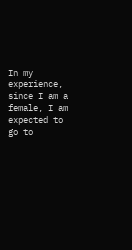In my experience, since I am a female, I am expected to go to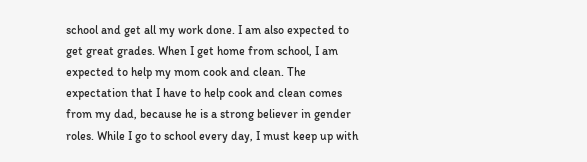school and get all my work done. I am also expected to get great grades. When I get home from school, I am expected to help my mom cook and clean. The expectation that I have to help cook and clean comes from my dad, because he is a strong believer in gender roles. While I go to school every day, I must keep up with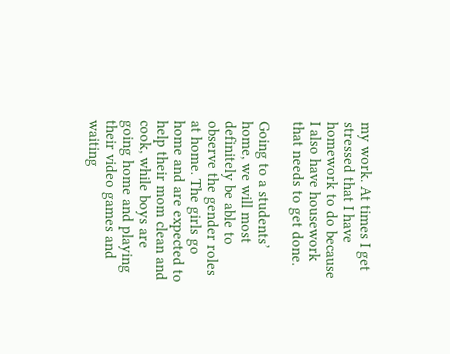my work. At times I get stressed that I have homework to do because I also have housework that needs to get done.

Going to a students’ home, we will most definitely be able to observe the gender roles at home. The girls go home and are expected to help their mom clean and cook, while boys are going home and playing their video games and waiting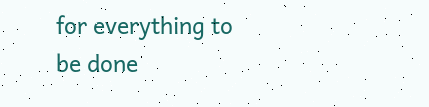for everything to be done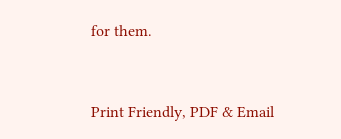for them.


Print Friendly, PDF & Email